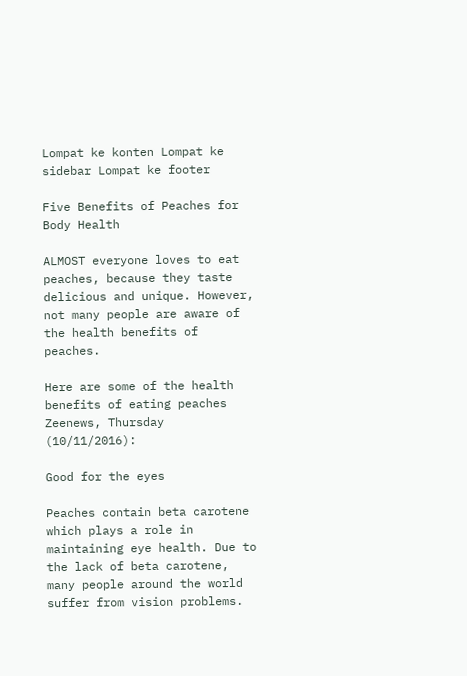Lompat ke konten Lompat ke sidebar Lompat ke footer

Five Benefits of Peaches for Body Health

ALMOST everyone loves to eat peaches, because they taste delicious and unique. However, not many people are aware of the health benefits of peaches.

Here are some of the health benefits of eating peaches Zeenews, Thursday (10/11/2016):

Good for the eyes

Peaches contain beta carotene which plays a role in maintaining eye health. Due to the lack of beta carotene, many people around the world suffer from vision problems.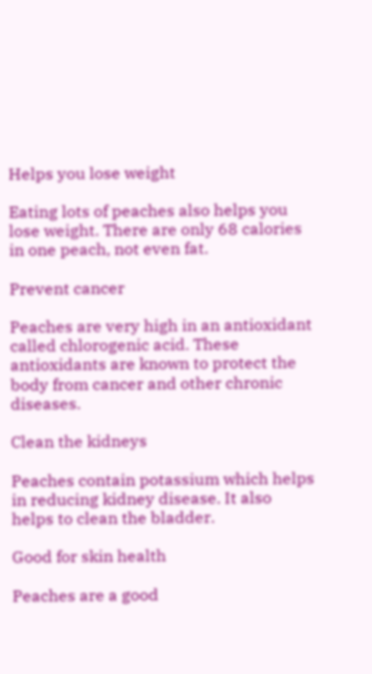Helps you lose weight

Eating lots of peaches also helps you lose weight. There are only 68 calories in one peach, not even fat.

Prevent cancer

Peaches are very high in an antioxidant called chlorogenic acid. These antioxidants are known to protect the body from cancer and other chronic diseases.

Clean the kidneys

Peaches contain potassium which helps in reducing kidney disease. It also helps to clean the bladder.

Good for skin health

Peaches are a good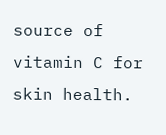source of vitamin C for skin health.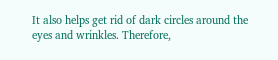It also helps get rid of dark circles around the eyes and wrinkles. Therefore,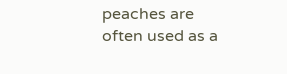peaches are often used as a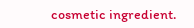cosmetic ingredient.